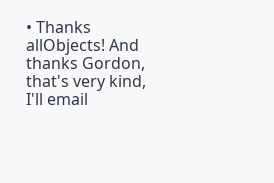• Thanks allObjects! And thanks Gordon, that's very kind, I'll email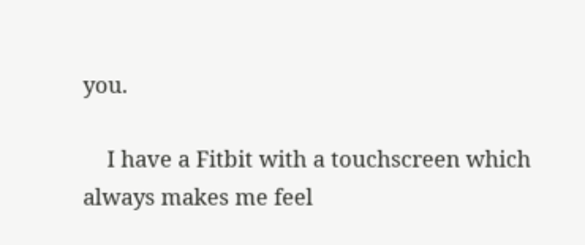you.

    I have a Fitbit with a touchscreen which always makes me feel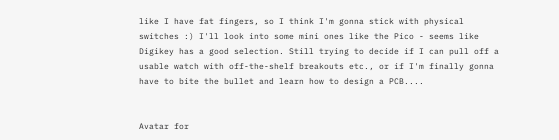like I have fat fingers, so I think I'm gonna stick with physical switches :) I'll look into some mini ones like the Pico - seems like Digikey has a good selection. Still trying to decide if I can pull off a usable watch with off-the-shelf breakouts etc., or if I'm finally gonna have to bite the bullet and learn how to design a PCB....


Avatar for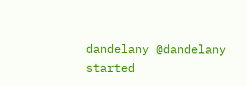dandelany @dandelany started